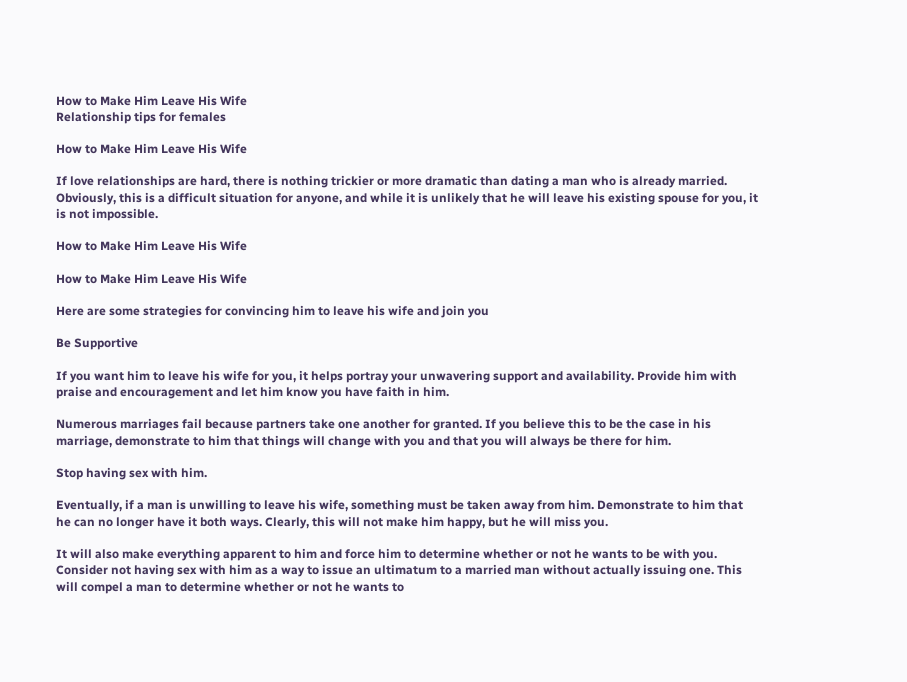How to Make Him Leave His Wife
Relationship tips for females

How to Make Him Leave His Wife

If love relationships are hard, there is nothing trickier or more dramatic than dating a man who is already married. Obviously, this is a difficult situation for anyone, and while it is unlikely that he will leave his existing spouse for you, it is not impossible.

How to Make Him Leave His Wife

How to Make Him Leave His Wife

Here are some strategies for convincing him to leave his wife and join you

Be Supportive

If you want him to leave his wife for you, it helps portray your unwavering support and availability. Provide him with praise and encouragement and let him know you have faith in him.

Numerous marriages fail because partners take one another for granted. If you believe this to be the case in his marriage, demonstrate to him that things will change with you and that you will always be there for him.

Stop having sex with him.

Eventually, if a man is unwilling to leave his wife, something must be taken away from him. Demonstrate to him that he can no longer have it both ways. Clearly, this will not make him happy, but he will miss you.

It will also make everything apparent to him and force him to determine whether or not he wants to be with you. Consider not having sex with him as a way to issue an ultimatum to a married man without actually issuing one. This will compel a man to determine whether or not he wants to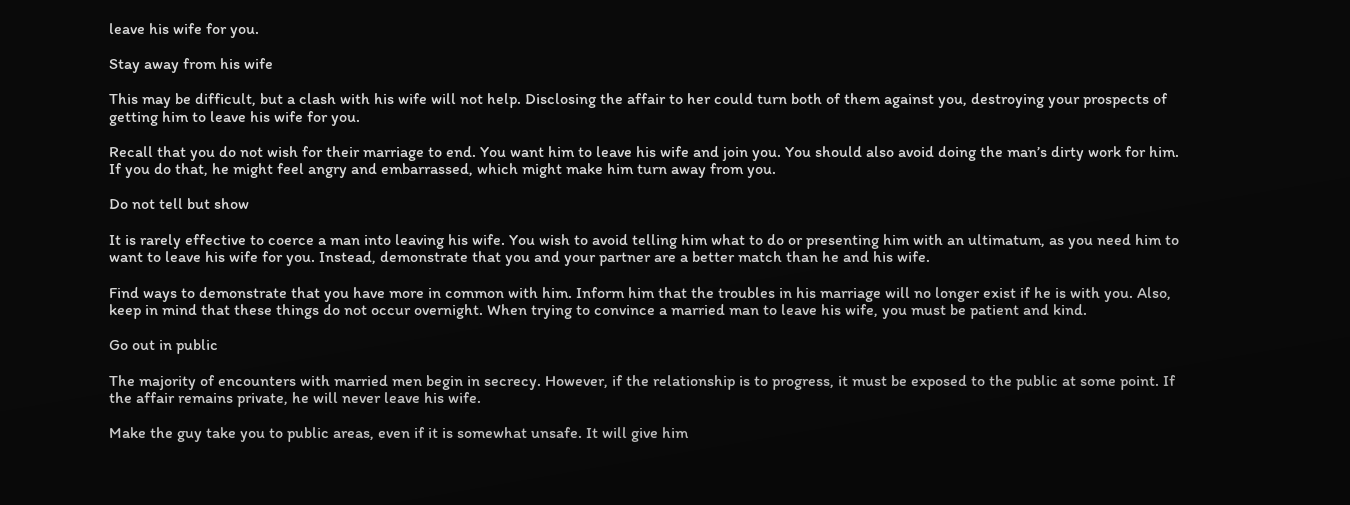leave his wife for you.

Stay away from his wife

This may be difficult, but a clash with his wife will not help. Disclosing the affair to her could turn both of them against you, destroying your prospects of getting him to leave his wife for you.

Recall that you do not wish for their marriage to end. You want him to leave his wife and join you. You should also avoid doing the man’s dirty work for him. If you do that, he might feel angry and embarrassed, which might make him turn away from you.

Do not tell but show

It is rarely effective to coerce a man into leaving his wife. You wish to avoid telling him what to do or presenting him with an ultimatum, as you need him to want to leave his wife for you. Instead, demonstrate that you and your partner are a better match than he and his wife.

Find ways to demonstrate that you have more in common with him. Inform him that the troubles in his marriage will no longer exist if he is with you. Also, keep in mind that these things do not occur overnight. When trying to convince a married man to leave his wife, you must be patient and kind.

Go out in public

The majority of encounters with married men begin in secrecy. However, if the relationship is to progress, it must be exposed to the public at some point. If the affair remains private, he will never leave his wife.

Make the guy take you to public areas, even if it is somewhat unsafe. It will give him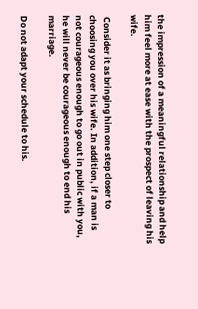the impression of a meaningful relationship and help him feel more at ease with the prospect of leaving his wife.

 Consider it as bringing him one step closer to choosing you over his wife. In addition, if a man is not courageous enough to go out in public with you, he will never be courageous enough to end his marriage.

Do not adapt your schedule to his.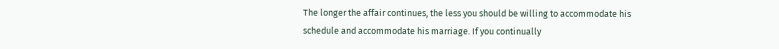The longer the affair continues, the less you should be willing to accommodate his schedule and accommodate his marriage. If you continually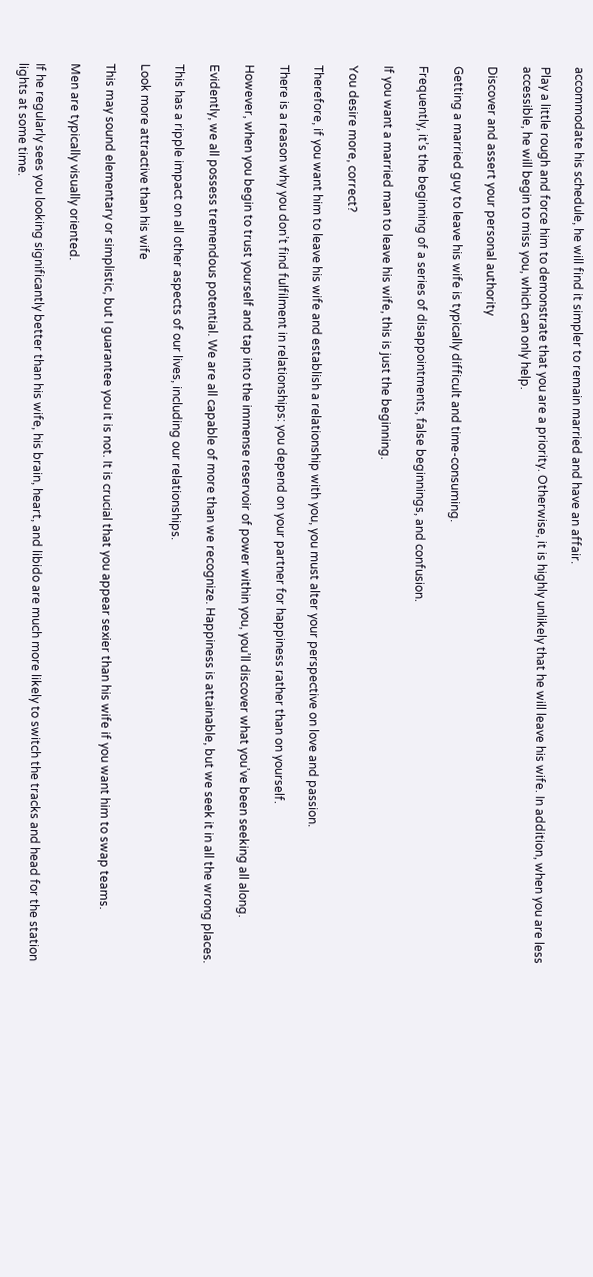accommodate his schedule, he will find it simpler to remain married and have an affair.

Play a little rough and force him to demonstrate that you are a priority. Otherwise, it is highly unlikely that he will leave his wife. In addition, when you are less accessible, he will begin to miss you, which can only help.

Discover and assert your personal authority

Getting a married guy to leave his wife is typically difficult and time-consuming.

Frequently, it’s the beginning of a series of disappointments, false beginnings, and confusion.

If you want a married man to leave his wife, this is just the beginning.

You desire more, correct?

Therefore, if you want him to leave his wife and establish a relationship with you, you must alter your perspective on love and passion.

There is a reason why you don’t find fulfilment in relationships: you depend on your partner for happiness rather than on yourself.

However, when you begin to trust yourself and tap into the immense reservoir of power within you, you’ll discover what you’ve been seeking all along.

Evidently, we all possess tremendous potential. We are all capable of more than we recognize. Happiness is attainable, but we seek it in all the wrong places.

This has a ripple impact on all other aspects of our lives, including our relationships.

Look more attractive than his wife

This may sound elementary or simplistic, but I guarantee you it is not. It is crucial that you appear sexier than his wife if you want him to swap teams.

Men are typically visually oriented.

If he regularly sees you looking significantly better than his wife, his brain, heart, and libido are much more likely to switch the tracks and head for the station lights at some time.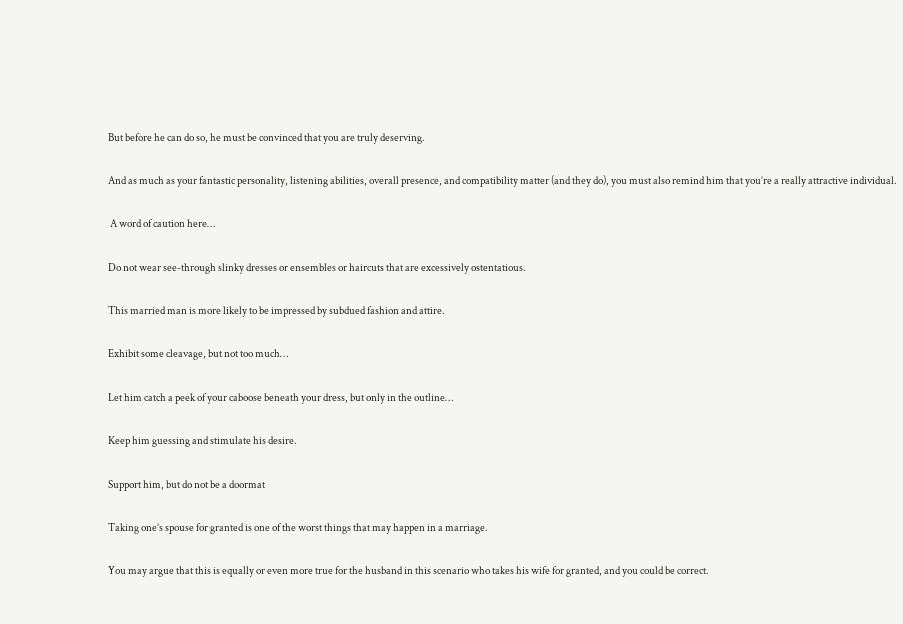But before he can do so, he must be convinced that you are truly deserving.

And as much as your fantastic personality, listening abilities, overall presence, and compatibility matter (and they do), you must also remind him that you’re a really attractive individual.

 A word of caution here…

Do not wear see-through slinky dresses or ensembles or haircuts that are excessively ostentatious.

This married man is more likely to be impressed by subdued fashion and attire.

Exhibit some cleavage, but not too much…

Let him catch a peek of your caboose beneath your dress, but only in the outline…

Keep him guessing and stimulate his desire.

Support him, but do not be a doormat

Taking one’s spouse for granted is one of the worst things that may happen in a marriage.

You may argue that this is equally or even more true for the husband in this scenario who takes his wife for granted, and you could be correct.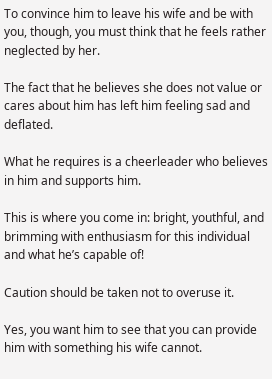To convince him to leave his wife and be with you, though, you must think that he feels rather neglected by her.

The fact that he believes she does not value or cares about him has left him feeling sad and deflated.

What he requires is a cheerleader who believes in him and supports him.

This is where you come in: bright, youthful, and brimming with enthusiasm for this individual and what he’s capable of!

Caution should be taken not to overuse it.

Yes, you want him to see that you can provide him with something his wife cannot.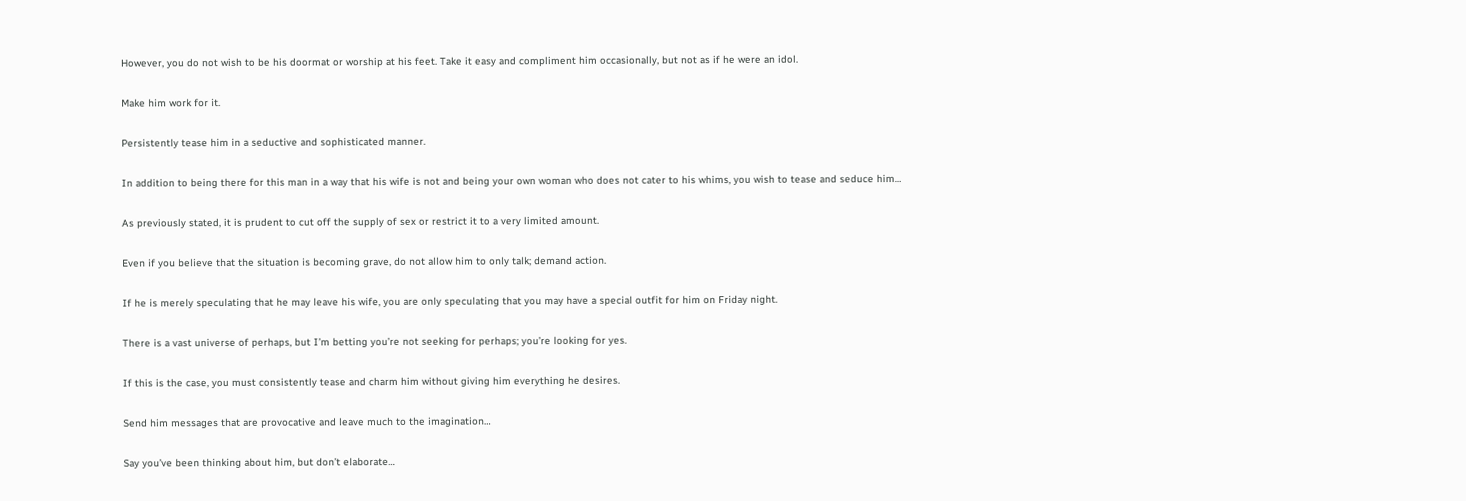However, you do not wish to be his doormat or worship at his feet. Take it easy and compliment him occasionally, but not as if he were an idol.

Make him work for it.

Persistently tease him in a seductive and sophisticated manner.

In addition to being there for this man in a way that his wife is not and being your own woman who does not cater to his whims, you wish to tease and seduce him…

As previously stated, it is prudent to cut off the supply of sex or restrict it to a very limited amount.

Even if you believe that the situation is becoming grave, do not allow him to only talk; demand action.

If he is merely speculating that he may leave his wife, you are only speculating that you may have a special outfit for him on Friday night.

There is a vast universe of perhaps, but I’m betting you’re not seeking for perhaps; you’re looking for yes.

If this is the case, you must consistently tease and charm him without giving him everything he desires.

Send him messages that are provocative and leave much to the imagination…

Say you’ve been thinking about him, but don’t elaborate…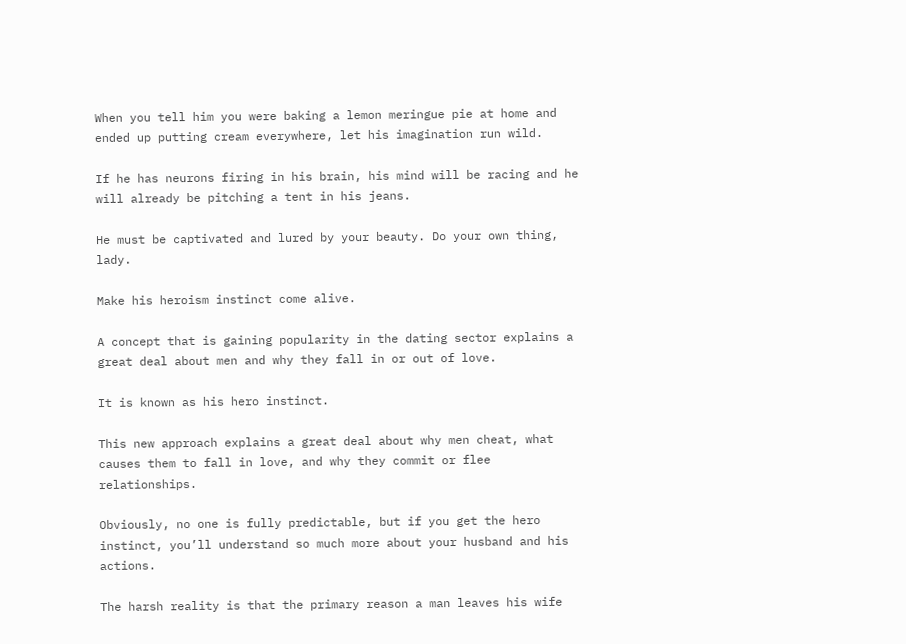When you tell him you were baking a lemon meringue pie at home and ended up putting cream everywhere, let his imagination run wild.

If he has neurons firing in his brain, his mind will be racing and he will already be pitching a tent in his jeans.

He must be captivated and lured by your beauty. Do your own thing, lady.

Make his heroism instinct come alive.

A concept that is gaining popularity in the dating sector explains a great deal about men and why they fall in or out of love.

It is known as his hero instinct.

This new approach explains a great deal about why men cheat, what causes them to fall in love, and why they commit or flee relationships.

Obviously, no one is fully predictable, but if you get the hero instinct, you’ll understand so much more about your husband and his actions.

The harsh reality is that the primary reason a man leaves his wife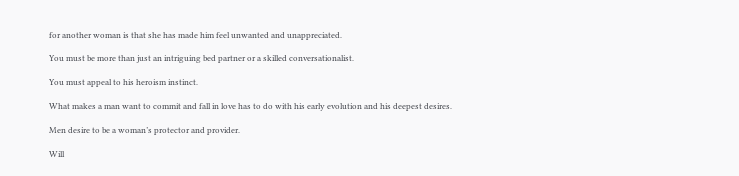for another woman is that she has made him feel unwanted and unappreciated.

You must be more than just an intriguing bed partner or a skilled conversationalist.

You must appeal to his heroism instinct.

What makes a man want to commit and fall in love has to do with his early evolution and his deepest desires.

Men desire to be a woman’s protector and provider.

Will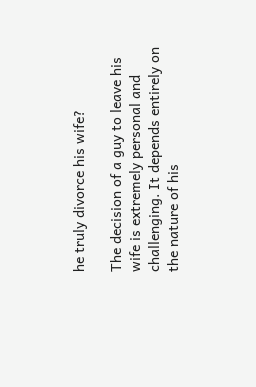he truly divorce his wife?

The decision of a guy to leave his wife is extremely personal and challenging. It depends entirely on the nature of his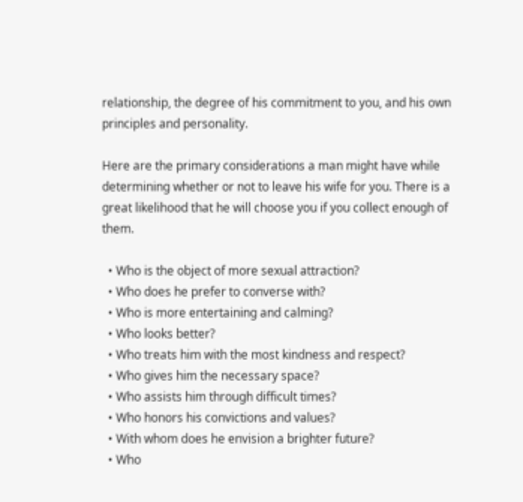relationship, the degree of his commitment to you, and his own principles and personality.

Here are the primary considerations a man might have while determining whether or not to leave his wife for you. There is a great likelihood that he will choose you if you collect enough of them.

  • Who is the object of more sexual attraction?
  • Who does he prefer to converse with?
  • Who is more entertaining and calming?
  • Who looks better?
  • Who treats him with the most kindness and respect?
  • Who gives him the necessary space?
  • Who assists him through difficult times?
  • Who honors his convictions and values?
  • With whom does he envision a brighter future?
  • Who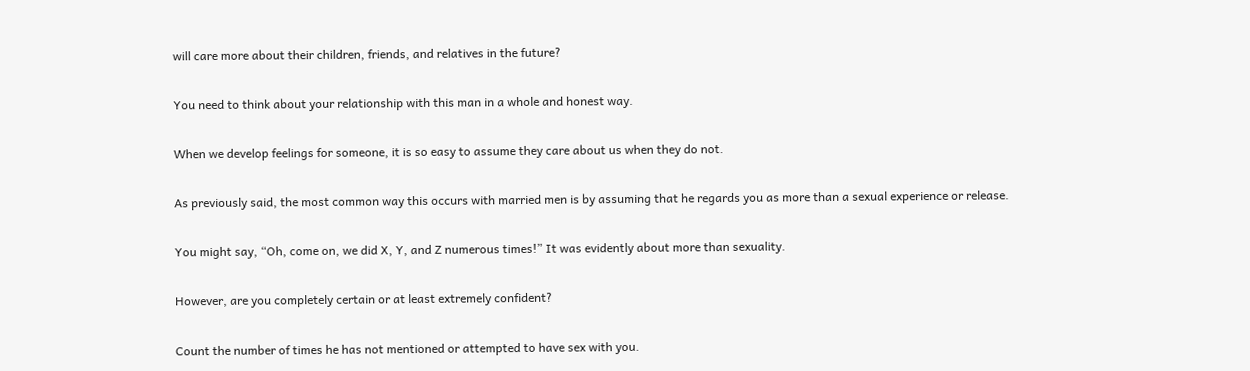will care more about their children, friends, and relatives in the future?

You need to think about your relationship with this man in a whole and honest way.

When we develop feelings for someone, it is so easy to assume they care about us when they do not.

As previously said, the most common way this occurs with married men is by assuming that he regards you as more than a sexual experience or release.

You might say, “Oh, come on, we did X, Y, and Z numerous times!” It was evidently about more than sexuality.

However, are you completely certain or at least extremely confident?

Count the number of times he has not mentioned or attempted to have sex with you.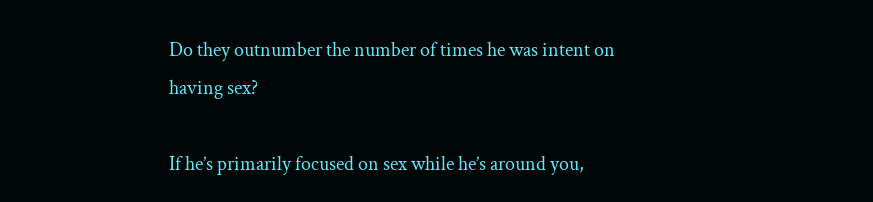Do they outnumber the number of times he was intent on having sex?

If he’s primarily focused on sex while he’s around you,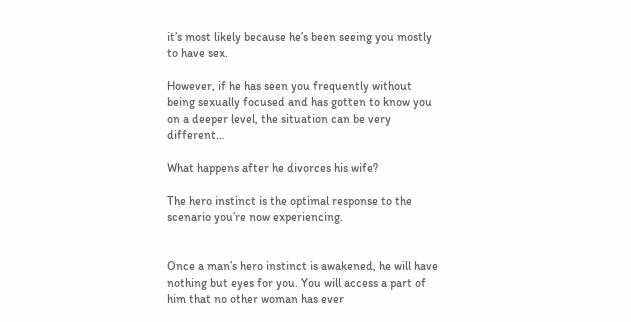it’s most likely because he’s been seeing you mostly to have sex.

However, if he has seen you frequently without being sexually focused and has gotten to know you on a deeper level, the situation can be very different…

What happens after he divorces his wife?

The hero instinct is the optimal response to the scenario you’re now experiencing.


Once a man’s hero instinct is awakened, he will have nothing but eyes for you. You will access a part of him that no other woman has ever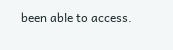been able to access.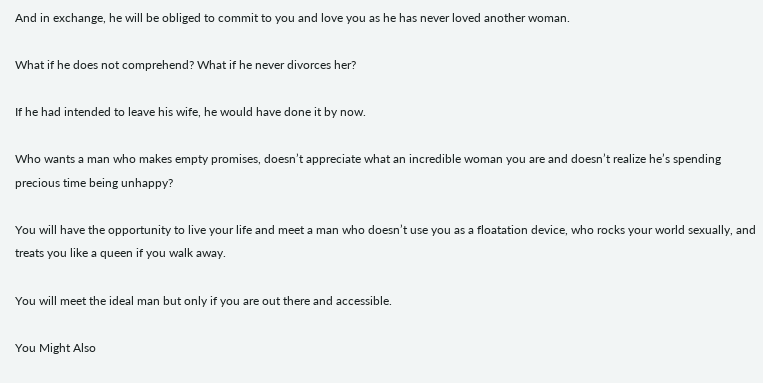And in exchange, he will be obliged to commit to you and love you as he has never loved another woman.

What if he does not comprehend? What if he never divorces her?

If he had intended to leave his wife, he would have done it by now.

Who wants a man who makes empty promises, doesn’t appreciate what an incredible woman you are and doesn’t realize he’s spending precious time being unhappy?

You will have the opportunity to live your life and meet a man who doesn’t use you as a floatation device, who rocks your world sexually, and treats you like a queen if you walk away.

You will meet the ideal man but only if you are out there and accessible.

You Might Also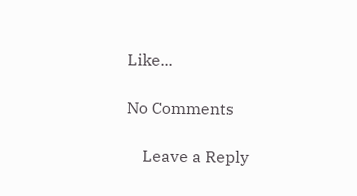Like...

No Comments

    Leave a Reply